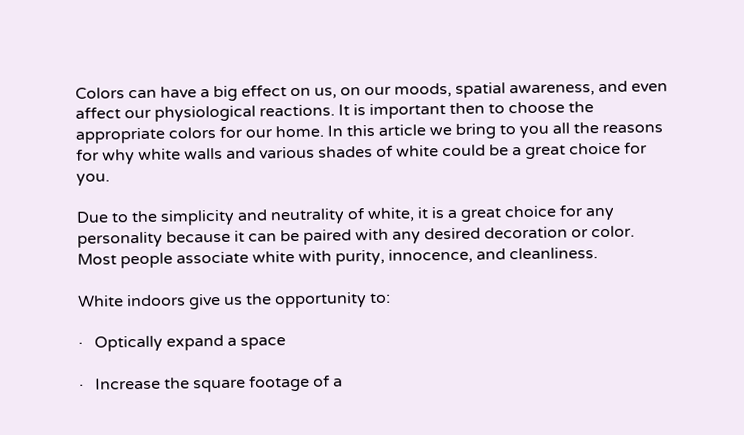Colors can have a big effect on us, on our moods, spatial awareness, and even affect our physiological reactions. It is important then to choose the appropriate colors for our home. In this article we bring to you all the reasons for why white walls and various shades of white could be a great choice for you.

Due to the simplicity and neutrality of white, it is a great choice for any personality because it can be paired with any desired decoration or color. Most people associate white with purity, innocence, and cleanliness.

White indoors give us the opportunity to:

·   Optically expand a space

·   Increase the square footage of a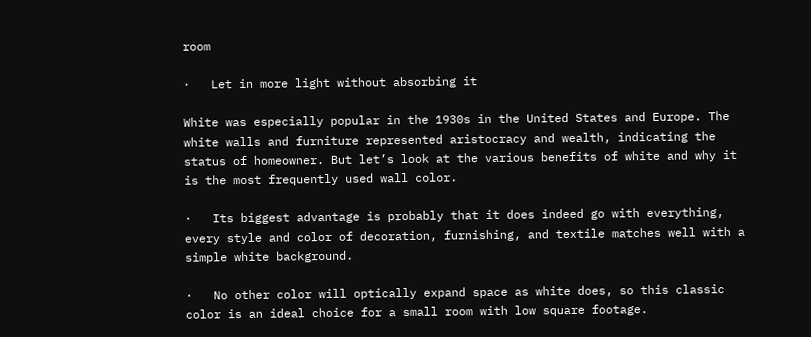room

·   Let in more light without absorbing it

White was especially popular in the 1930s in the United States and Europe. The white walls and furniture represented aristocracy and wealth, indicating the status of homeowner. But let’s look at the various benefits of white and why it is the most frequently used wall color.

·   Its biggest advantage is probably that it does indeed go with everything, every style and color of decoration, furnishing, and textile matches well with a simple white background.

·   No other color will optically expand space as white does, so this classic color is an ideal choice for a small room with low square footage.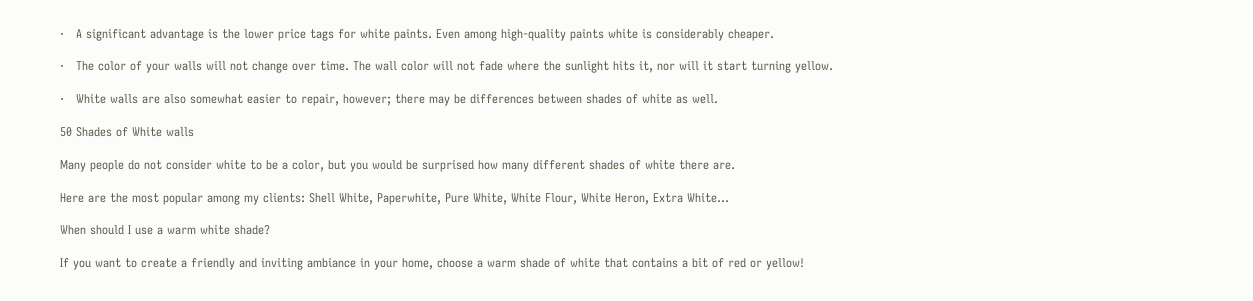·   A significant advantage is the lower price tags for white paints. Even among high-quality paints white is considerably cheaper.

·   The color of your walls will not change over time. The wall color will not fade where the sunlight hits it, nor will it start turning yellow.

·   White walls are also somewhat easier to repair, however; there may be differences between shades of white as well.

50 Shades of White walls

Many people do not consider white to be a color, but you would be surprised how many different shades of white there are.

Here are the most popular among my clients: Shell White, Paperwhite, Pure White, White Flour, White Heron, Extra White…

When should I use a warm white shade?

If you want to create a friendly and inviting ambiance in your home, choose a warm shade of white that contains a bit of red or yellow!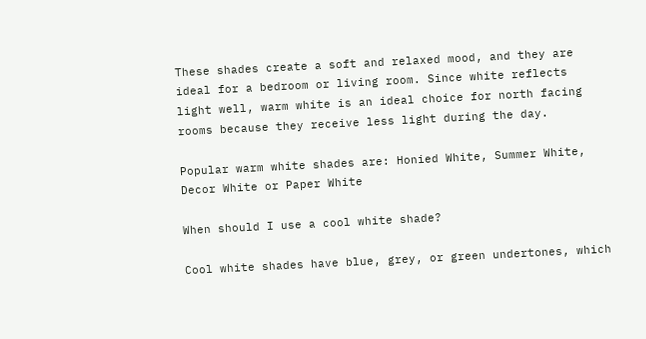These shades create a soft and relaxed mood, and they are ideal for a bedroom or living room. Since white reflects light well, warm white is an ideal choice for north facing rooms because they receive less light during the day.

Popular warm white shades are: Honied White, Summer White, Decor White or Paper White

When should I use a cool white shade?

Cool white shades have blue, grey, or green undertones, which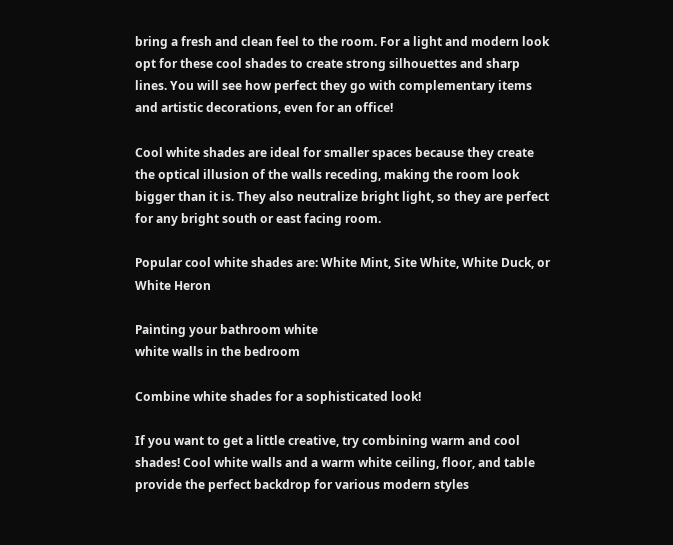bring a fresh and clean feel to the room. For a light and modern look opt for these cool shades to create strong silhouettes and sharp lines. You will see how perfect they go with complementary items and artistic decorations, even for an office!

Cool white shades are ideal for smaller spaces because they create the optical illusion of the walls receding, making the room look bigger than it is. They also neutralize bright light, so they are perfect for any bright south or east facing room.

Popular cool white shades are: White Mint, Site White, White Duck, or White Heron

Painting your bathroom white
white walls in the bedroom

Combine white shades for a sophisticated look!

If you want to get a little creative, try combining warm and cool shades! Cool white walls and a warm white ceiling, floor, and table provide the perfect backdrop for various modern styles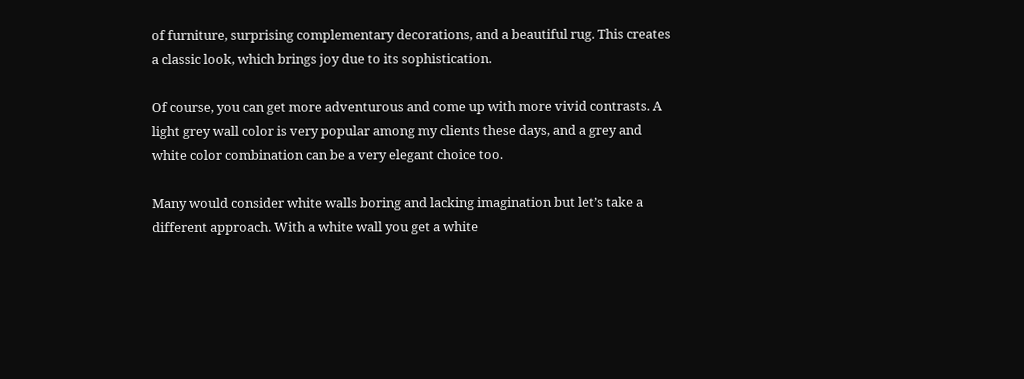of furniture, surprising complementary decorations, and a beautiful rug. This creates a classic look, which brings joy due to its sophistication.

Of course, you can get more adventurous and come up with more vivid contrasts. A light grey wall color is very popular among my clients these days, and a grey and white color combination can be a very elegant choice too.

Many would consider white walls boring and lacking imagination but let’s take a different approach. With a white wall you get a white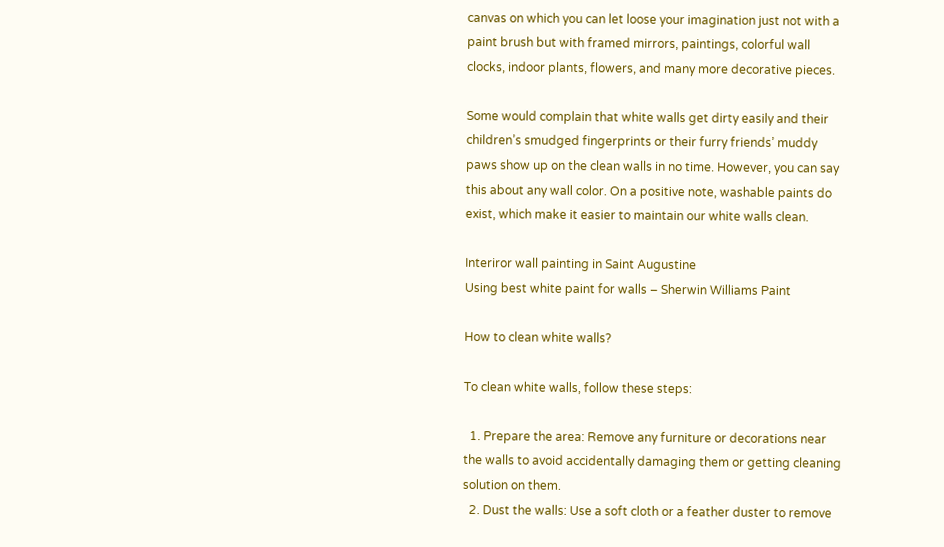canvas on which you can let loose your imagination just not with a paint brush but with framed mirrors, paintings, colorful wall clocks, indoor plants, flowers, and many more decorative pieces.

Some would complain that white walls get dirty easily and their children’s smudged fingerprints or their furry friends’ muddy paws show up on the clean walls in no time. However, you can say this about any wall color. On a positive note, washable paints do exist, which make it easier to maintain our white walls clean.

Interiror wall painting in Saint Augustine
Using best white paint for walls – Sherwin Williams Paint

How to clean white walls?

To clean white walls, follow these steps:

  1. Prepare the area: Remove any furniture or decorations near the walls to avoid accidentally damaging them or getting cleaning solution on them.
  2. Dust the walls: Use a soft cloth or a feather duster to remove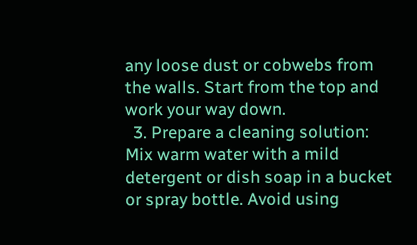any loose dust or cobwebs from the walls. Start from the top and work your way down.
  3. Prepare a cleaning solution: Mix warm water with a mild detergent or dish soap in a bucket or spray bottle. Avoid using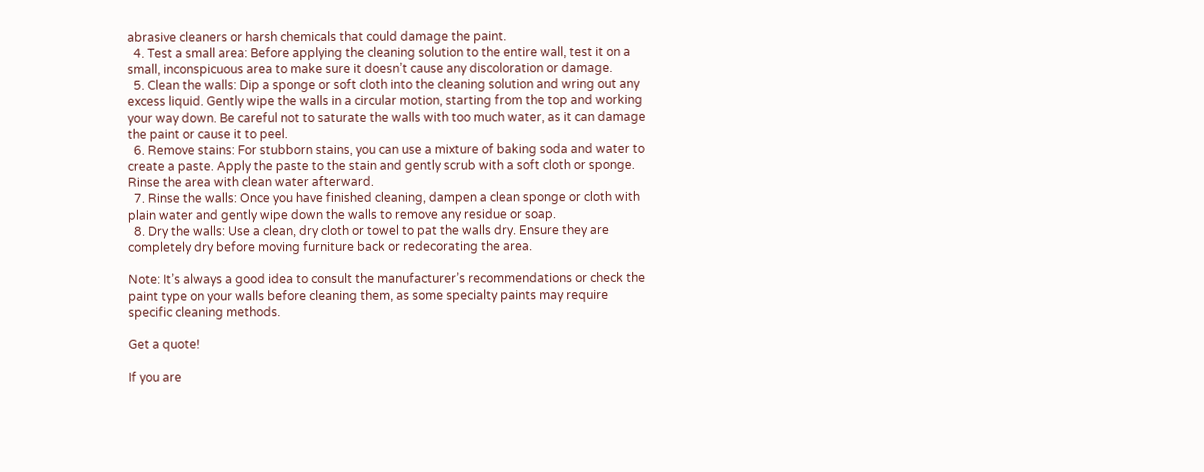abrasive cleaners or harsh chemicals that could damage the paint.
  4. Test a small area: Before applying the cleaning solution to the entire wall, test it on a small, inconspicuous area to make sure it doesn’t cause any discoloration or damage.
  5. Clean the walls: Dip a sponge or soft cloth into the cleaning solution and wring out any excess liquid. Gently wipe the walls in a circular motion, starting from the top and working your way down. Be careful not to saturate the walls with too much water, as it can damage the paint or cause it to peel.
  6. Remove stains: For stubborn stains, you can use a mixture of baking soda and water to create a paste. Apply the paste to the stain and gently scrub with a soft cloth or sponge. Rinse the area with clean water afterward.
  7. Rinse the walls: Once you have finished cleaning, dampen a clean sponge or cloth with plain water and gently wipe down the walls to remove any residue or soap.
  8. Dry the walls: Use a clean, dry cloth or towel to pat the walls dry. Ensure they are completely dry before moving furniture back or redecorating the area.

Note: It’s always a good idea to consult the manufacturer’s recommendations or check the paint type on your walls before cleaning them, as some specialty paints may require specific cleaning methods.

Get a quote!

If you are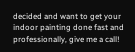decided and want to get your indoor painting done fast and professionally, give me a call!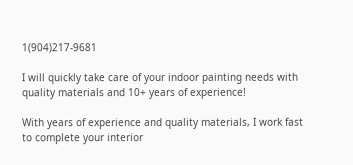1(904)217-9681

I will quickly take care of your indoor painting needs with quality materials and 10+ years of experience!

With years of experience and quality materials, I work fast to complete your interior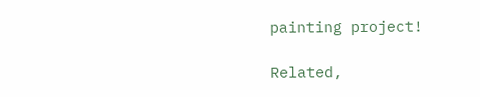painting project!

Related,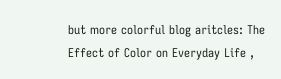but more colorful blog aritcles: The Effect of Color on Everyday Life ,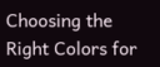Choosing the Right Colors for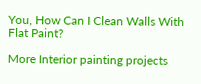You, How Can I Clean Walls With Flat Paint?

More Interior painting projects